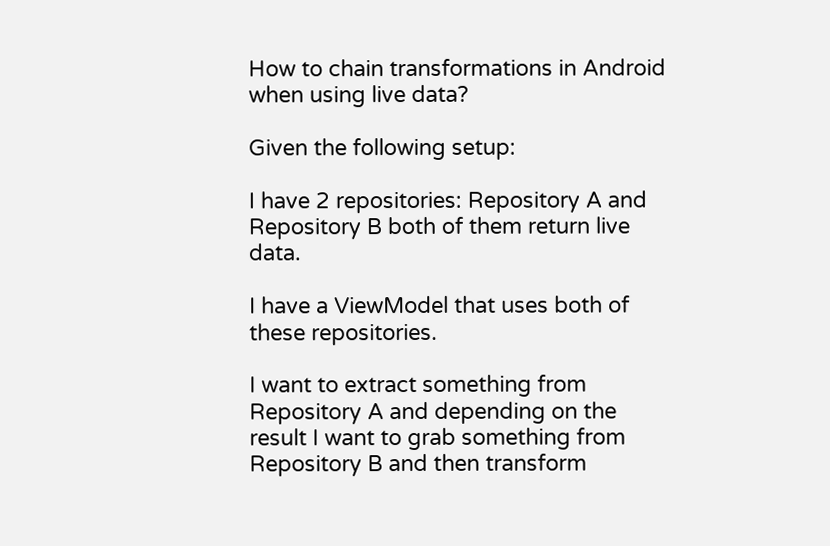How to chain transformations in Android when using live data?

Given the following setup:

I have 2 repositories: Repository A and Repository B both of them return live data.

I have a ViewModel that uses both of these repositories.

I want to extract something from Repository A and depending on the result I want to grab something from Repository B and then transform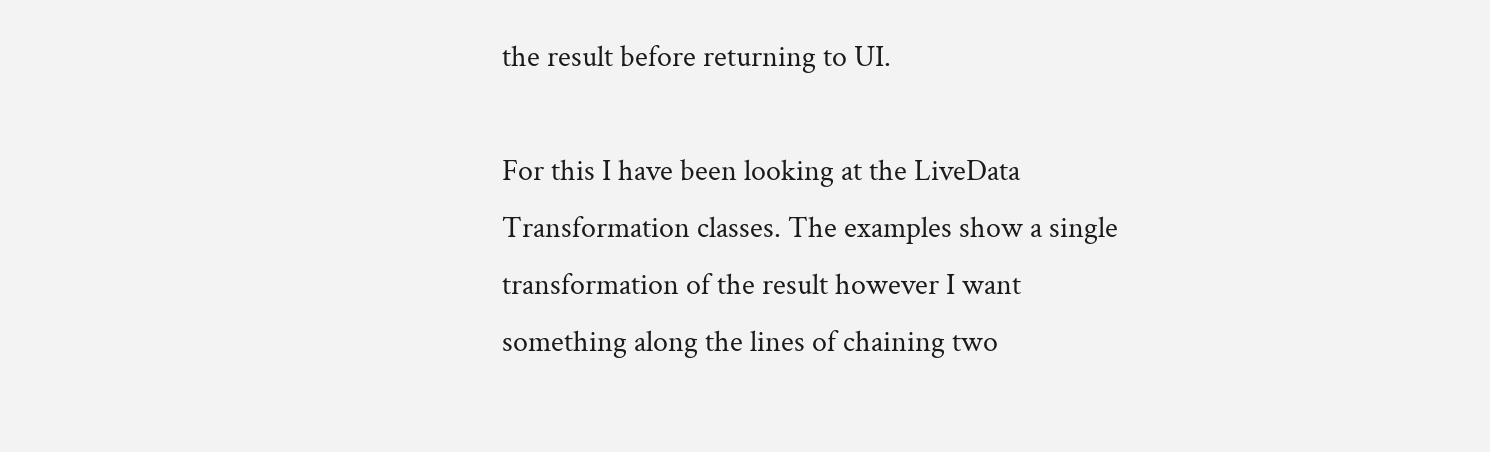the result before returning to UI.

For this I have been looking at the LiveData Transformation classes. The examples show a single transformation of the result however I want something along the lines of chaining two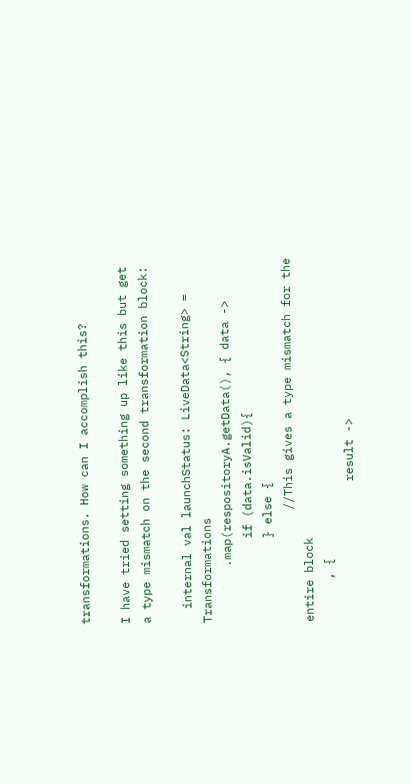transformations. How can I accomplish this?

I have tried setting something up like this but get a type mismatch on the second transformation block:

  internal val launchStatus: LiveData<String> = Transformations
        .map(respositoryA.getData(), { data ->
            if (data.isValid){
            } else {
                //This gives a type mismatch for the entire block
      , {
                    result ->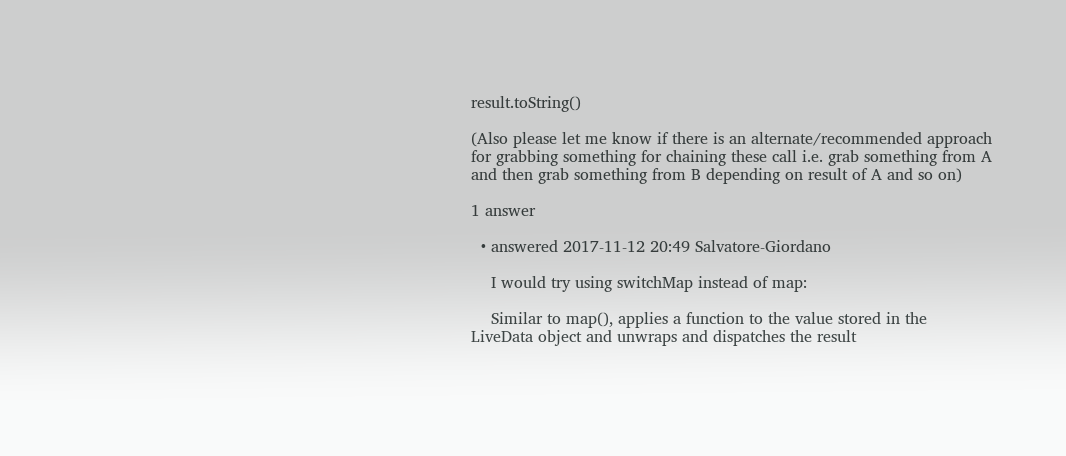result.toString()

(Also please let me know if there is an alternate/recommended approach for grabbing something for chaining these call i.e. grab something from A and then grab something from B depending on result of A and so on)

1 answer

  • answered 2017-11-12 20:49 Salvatore-Giordano

    I would try using switchMap instead of map:

    Similar to map(), applies a function to the value stored in the LiveData object and unwraps and dispatches the result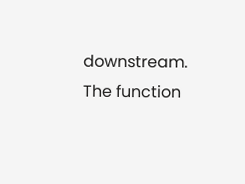downstream. The function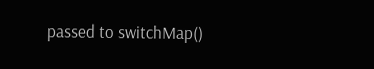passed to switchMap()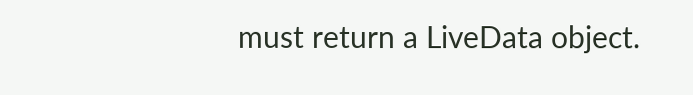must return a LiveData object.